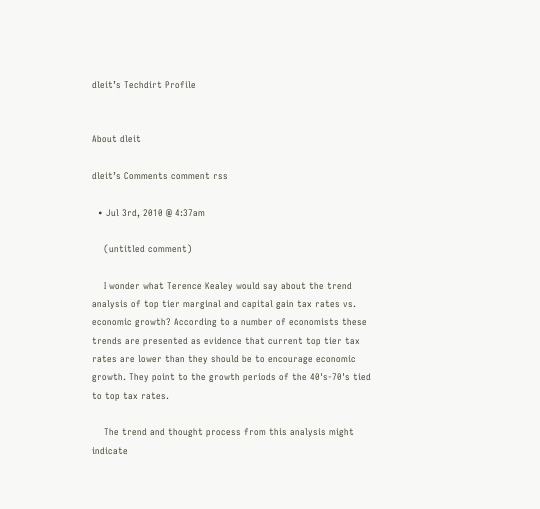dleit’s Techdirt Profile


About dleit

dleit’s Comments comment rss

  • Jul 3rd, 2010 @ 4:37am

    (untitled comment)

    I wonder what Terence Kealey would say about the trend analysis of top tier marginal and capital gain tax rates vs. economic growth? According to a number of economists these trends are presented as evidence that current top tier tax rates are lower than they should be to encourage economic growth. They point to the growth periods of the 40's-70's tied to top tax rates.

    The trend and thought process from this analysis might indicate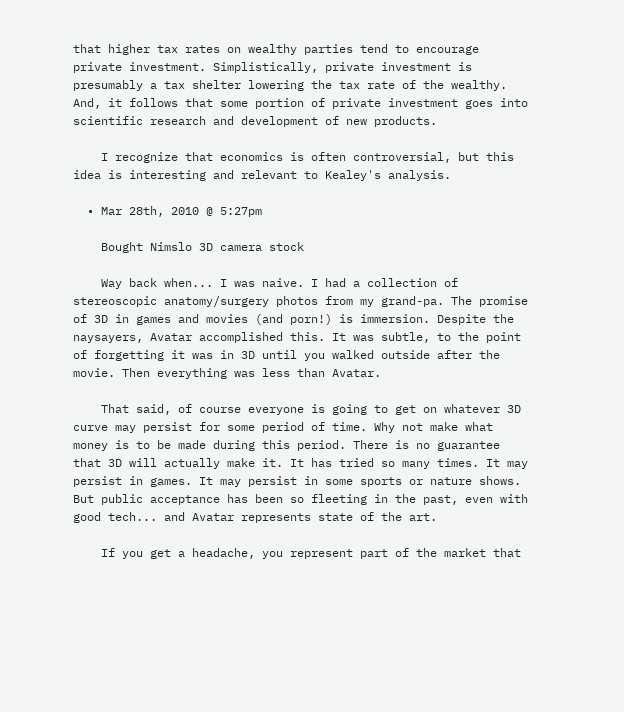that higher tax rates on wealthy parties tend to encourage private investment. Simplistically, private investment is presumably a tax shelter lowering the tax rate of the wealthy. And, it follows that some portion of private investment goes into scientific research and development of new products.

    I recognize that economics is often controversial, but this idea is interesting and relevant to Kealey's analysis.

  • Mar 28th, 2010 @ 5:27pm

    Bought Nimslo 3D camera stock

    Way back when... I was naive. I had a collection of stereoscopic anatomy/surgery photos from my grand-pa. The promise of 3D in games and movies (and porn!) is immersion. Despite the naysayers, Avatar accomplished this. It was subtle, to the point of forgetting it was in 3D until you walked outside after the movie. Then everything was less than Avatar.

    That said, of course everyone is going to get on whatever 3D curve may persist for some period of time. Why not make what money is to be made during this period. There is no guarantee that 3D will actually make it. It has tried so many times. It may persist in games. It may persist in some sports or nature shows. But public acceptance has been so fleeting in the past, even with good tech... and Avatar represents state of the art.

    If you get a headache, you represent part of the market that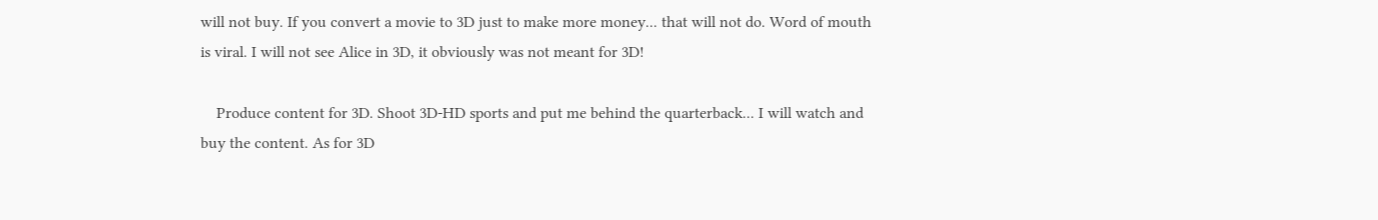will not buy. If you convert a movie to 3D just to make more money... that will not do. Word of mouth is viral. I will not see Alice in 3D, it obviously was not meant for 3D!

    Produce content for 3D. Shoot 3D-HD sports and put me behind the quarterback... I will watch and buy the content. As for 3D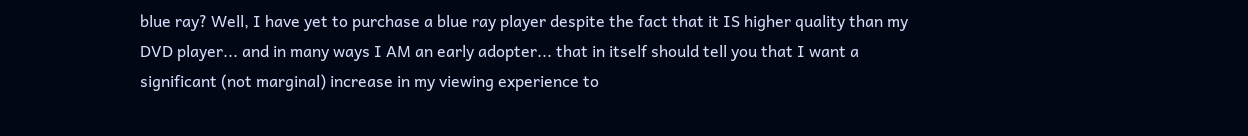blue ray? Well, I have yet to purchase a blue ray player despite the fact that it IS higher quality than my DVD player... and in many ways I AM an early adopter... that in itself should tell you that I want a significant (not marginal) increase in my viewing experience to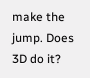make the jump. Does 3D do it?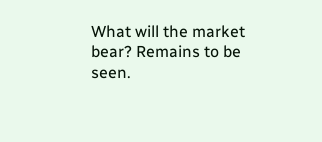What will the market bear? Remains to be seen.